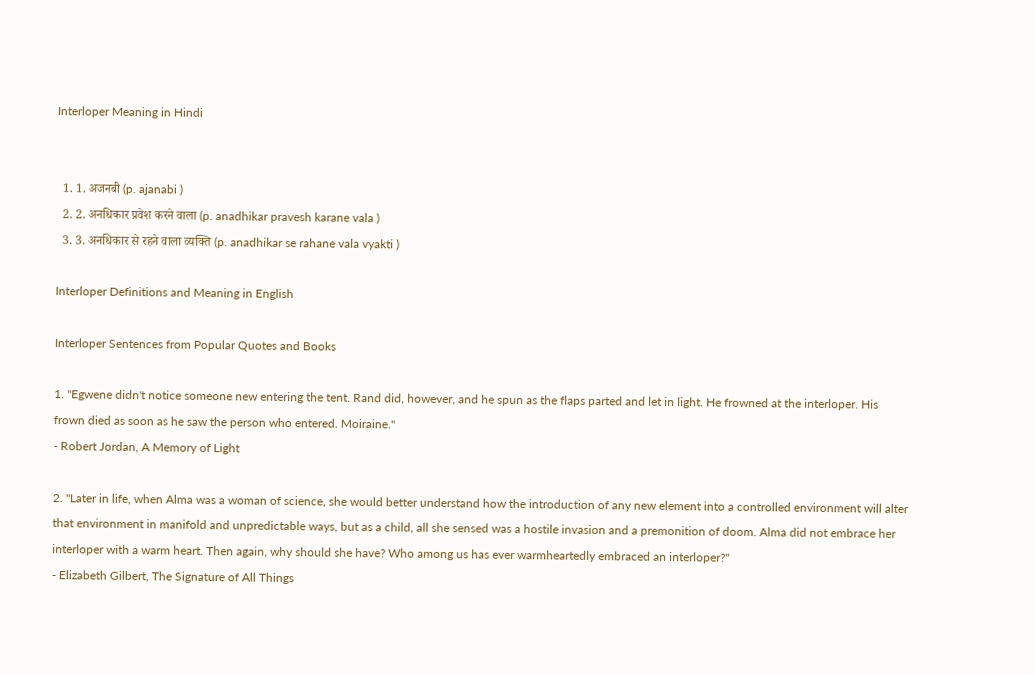Interloper Meaning in Hindi


  1. 1. अजनबी (p. ajanabi )
  2. 2. अनधिकार प्रवेश करने वाला (p. anadhikar pravesh karane vala )
  3. 3. अनधिकार से रहने वाला व्यक्ति (p. anadhikar se rahane vala vyakti )

Interloper Definitions and Meaning in English

Interloper Sentences from Popular Quotes and Books

1. "Egwene didn't notice someone new entering the tent. Rand did, however, and he spun as the flaps parted and let in light. He frowned at the interloper. His frown died as soon as he saw the person who entered. Moiraine."
- Robert Jordan, A Memory of Light

2. "Later in life, when Alma was a woman of science, she would better understand how the introduction of any new element into a controlled environment will alter that environment in manifold and unpredictable ways, but as a child, all she sensed was a hostile invasion and a premonition of doom. Alma did not embrace her interloper with a warm heart. Then again, why should she have? Who among us has ever warmheartedly embraced an interloper?"
- Elizabeth Gilbert, The Signature of All Things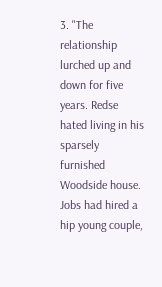3. "The relationship lurched up and down for five years. Redse hated living in his sparsely furnished Woodside house. Jobs had hired a hip young couple,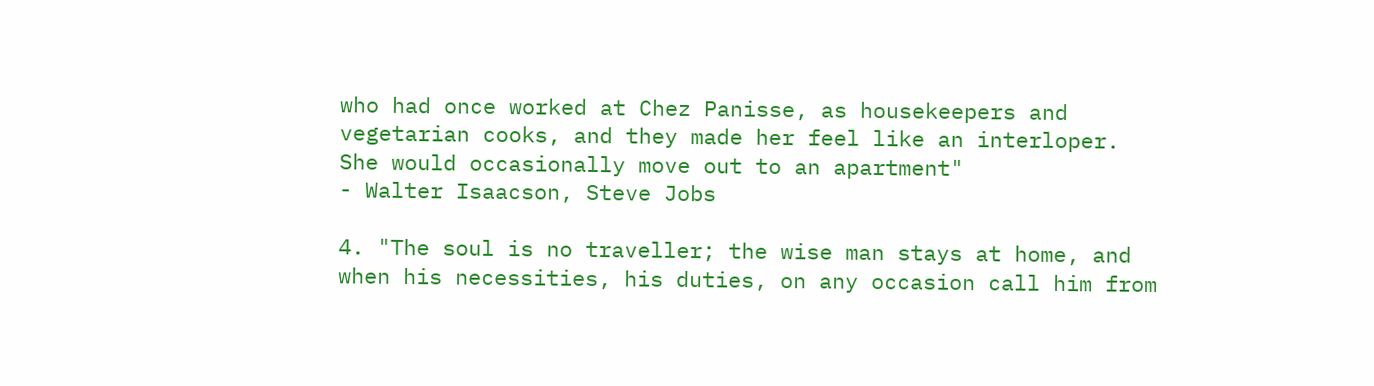who had once worked at Chez Panisse, as housekeepers and vegetarian cooks, and they made her feel like an interloper. She would occasionally move out to an apartment"
- Walter Isaacson, Steve Jobs

4. "The soul is no traveller; the wise man stays at home, and when his necessities, his duties, on any occasion call him from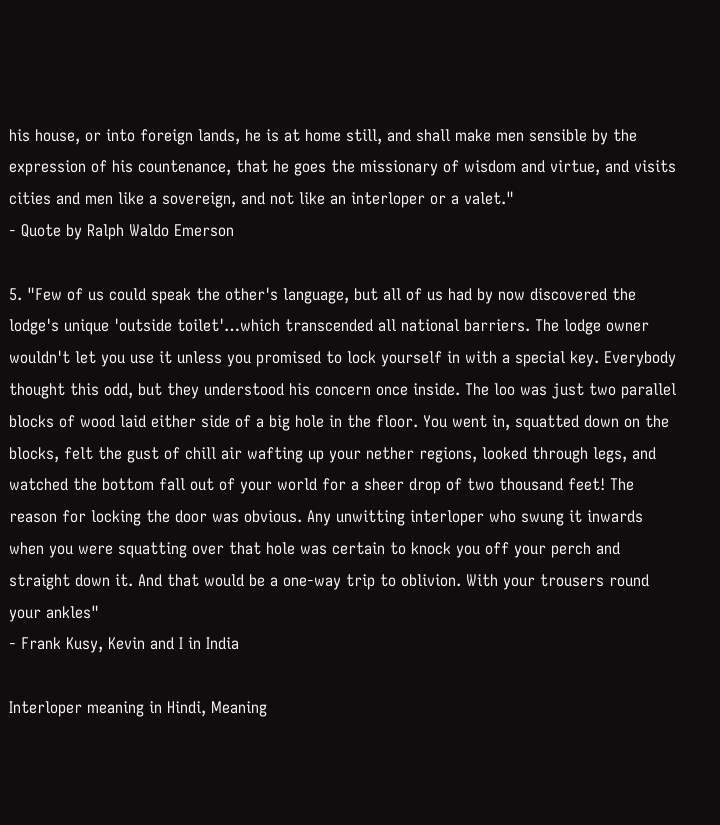his house, or into foreign lands, he is at home still, and shall make men sensible by the expression of his countenance, that he goes the missionary of wisdom and virtue, and visits cities and men like a sovereign, and not like an interloper or a valet."
- Quote by Ralph Waldo Emerson

5. "Few of us could speak the other's language, but all of us had by now discovered the lodge's unique 'outside toilet'…which transcended all national barriers. The lodge owner wouldn't let you use it unless you promised to lock yourself in with a special key. Everybody thought this odd, but they understood his concern once inside. The loo was just two parallel blocks of wood laid either side of a big hole in the floor. You went in, squatted down on the blocks, felt the gust of chill air wafting up your nether regions, looked through legs, and watched the bottom fall out of your world for a sheer drop of two thousand feet! The reason for locking the door was obvious. Any unwitting interloper who swung it inwards when you were squatting over that hole was certain to knock you off your perch and straight down it. And that would be a one-way trip to oblivion. With your trousers round your ankles"
- Frank Kusy, Kevin and I in India

Interloper meaning in Hindi, Meaning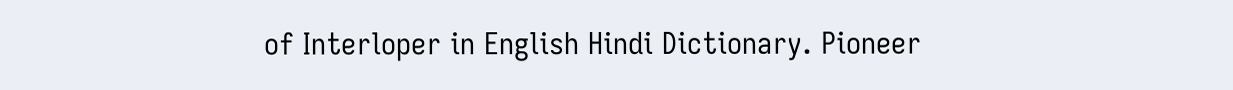of Interloper in English Hindi Dictionary. Pioneer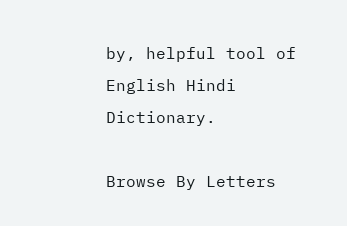by, helpful tool of English Hindi Dictionary.

Browse By Letters